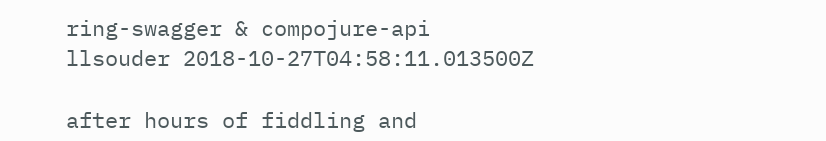ring-swagger & compojure-api
llsouder 2018-10-27T04:58:11.013500Z

after hours of fiddling and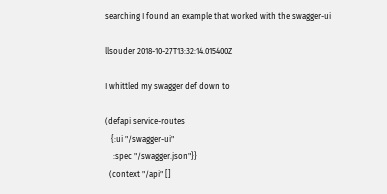searching I found an example that worked with the swagger-ui

llsouder 2018-10-27T13:32:14.015400Z

I whittled my swagger def down to

(defapi service-routes
   {:ui "/swagger-ui"
    :spec "/swagger.json"}}
  (context "/api" []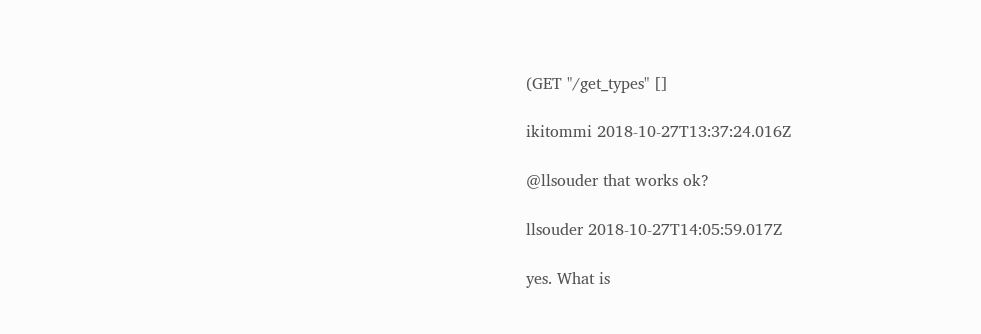(GET "/get_types" []

ikitommi 2018-10-27T13:37:24.016Z

@llsouder that works ok?

llsouder 2018-10-27T14:05:59.017Z

yes. What is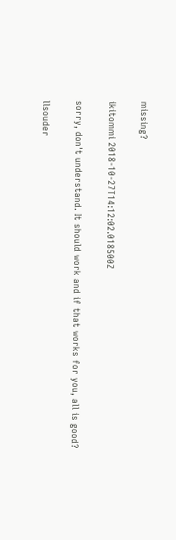missing?

ikitommi 2018-10-27T14:12:02.018500Z

sorry, don't understand. It should work and if that works for you, all is good?

llsouder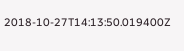2018-10-27T14:13:50.019400Z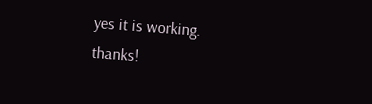yes it is working. thanks!